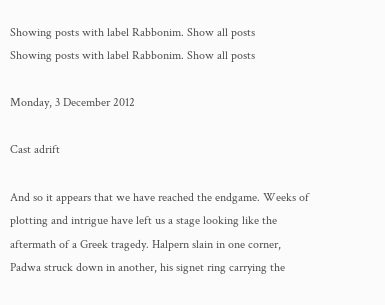Showing posts with label Rabbonim. Show all posts
Showing posts with label Rabbonim. Show all posts

Monday, 3 December 2012

Cast adrift

And so it appears that we have reached the endgame. Weeks of plotting and intrigue have left us a stage looking like the aftermath of a Greek tragedy. Halpern slain in one corner, Padwa struck down in another, his signet ring carrying the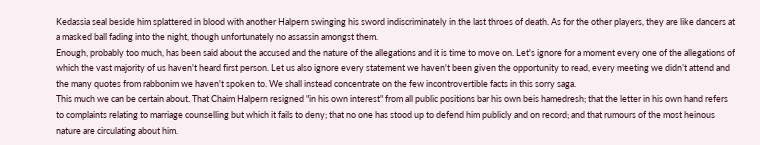Kedassia seal beside him splattered in blood with another Halpern swinging his sword indiscriminately in the last throes of death. As for the other players, they are like dancers at a masked ball fading into the night, though unfortunately no assassin amongst them.
Enough, probably too much, has been said about the accused and the nature of the allegations and it is time to move on. Let's ignore for a moment every one of the allegations of which the vast majority of us haven't heard first person. Let us also ignore every statement we haven't been given the opportunity to read, every meeting we didn’t attend and the many quotes from rabbonim we haven't spoken to. We shall instead concentrate on the few incontrovertible facts in this sorry saga.
This much we can be certain about. That Chaim Halpern resigned "in his own interest" from all public positions bar his own beis hamedresh; that the letter in his own hand refers to complaints relating to marriage counselling but which it fails to deny; that no one has stood up to defend him publicly and on record; and that rumours of the most heinous nature are circulating about him.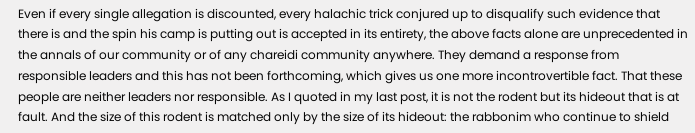Even if every single allegation is discounted, every halachic trick conjured up to disqualify such evidence that there is and the spin his camp is putting out is accepted in its entirety, the above facts alone are unprecedented in the annals of our community or of any chareidi community anywhere. They demand a response from responsible leaders and this has not been forthcoming, which gives us one more incontrovertible fact. That these people are neither leaders nor responsible. As I quoted in my last post, it is not the rodent but its hideout that is at fault. And the size of this rodent is matched only by the size of its hideout: the rabbonim who continue to shield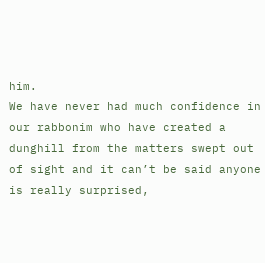him.
We have never had much confidence in our rabbonim who have created a dunghill from the matters swept out of sight and it can’t be said anyone is really surprised,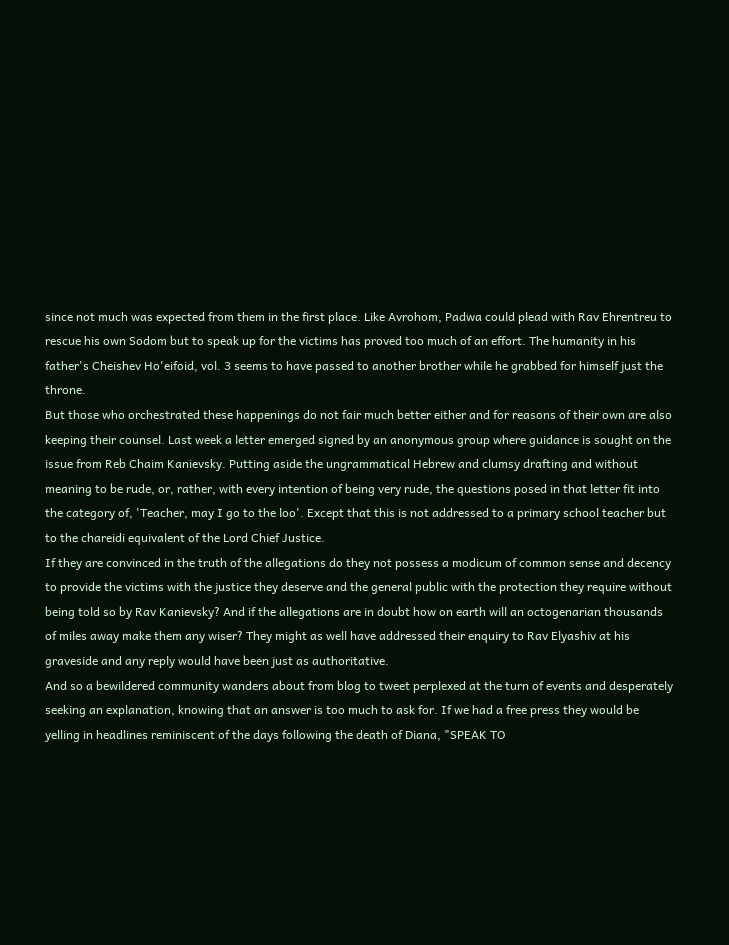since not much was expected from them in the first place. Like Avrohom, Padwa could plead with Rav Ehrentreu to rescue his own Sodom but to speak up for the victims has proved too much of an effort. The humanity in his father's Cheishev Ho'eifoid, vol. 3 seems to have passed to another brother while he grabbed for himself just the throne.
But those who orchestrated these happenings do not fair much better either and for reasons of their own are also keeping their counsel. Last week a letter emerged signed by an anonymous group where guidance is sought on the issue from Reb Chaim Kanievsky. Putting aside the ungrammatical Hebrew and clumsy drafting and without meaning to be rude, or, rather, with every intention of being very rude, the questions posed in that letter fit into the category of, 'Teacher, may I go to the loo'. Except that this is not addressed to a primary school teacher but to the chareidi equivalent of the Lord Chief Justice.
If they are convinced in the truth of the allegations do they not possess a modicum of common sense and decency to provide the victims with the justice they deserve and the general public with the protection they require without being told so by Rav Kanievsky? And if the allegations are in doubt how on earth will an octogenarian thousands of miles away make them any wiser? They might as well have addressed their enquiry to Rav Elyashiv at his graveside and any reply would have been just as authoritative.
And so a bewildered community wanders about from blog to tweet perplexed at the turn of events and desperately seeking an explanation, knowing that an answer is too much to ask for. If we had a free press they would be yelling in headlines reminiscent of the days following the death of Diana, "SPEAK TO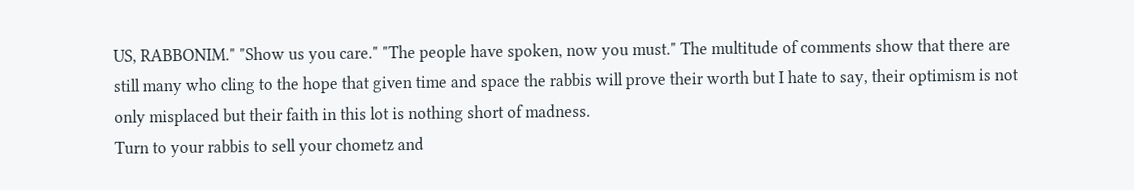US, RABBONIM." "Show us you care." "The people have spoken, now you must." The multitude of comments show that there are still many who cling to the hope that given time and space the rabbis will prove their worth but I hate to say, their optimism is not only misplaced but their faith in this lot is nothing short of madness.
Turn to your rabbis to sell your chometz and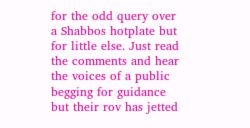for the odd query over a Shabbos hotplate but for little else. Just read the comments and hear the voices of a public begging for guidance but their rov has jetted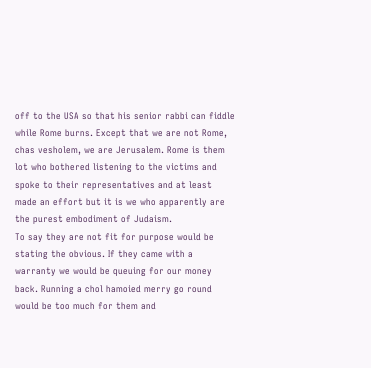off to the USA so that his senior rabbi can fiddle while Rome burns. Except that we are not Rome, chas vesholem, we are Jerusalem. Rome is them lot who bothered listening to the victims and spoke to their representatives and at least made an effort but it is we who apparently are the purest embodiment of Judaism.
To say they are not fit for purpose would be stating the obvious. If they came with a warranty we would be queuing for our money back. Running a chol hamoied merry go round would be too much for them and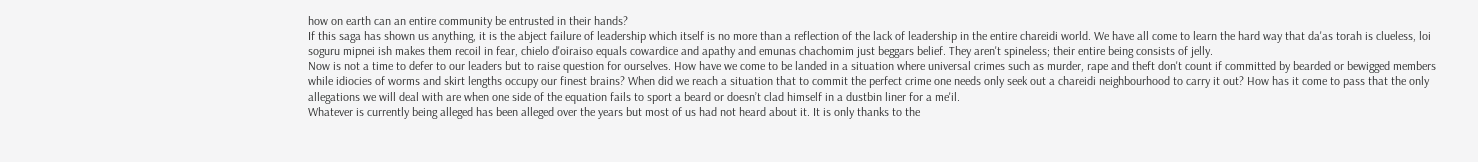how on earth can an entire community be entrusted in their hands?
If this saga has shown us anything, it is the abject failure of leadership which itself is no more than a reflection of the lack of leadership in the entire chareidi world. We have all come to learn the hard way that da'as torah is clueless, loi soguru mipnei ish makes them recoil in fear, chielo d'oiraiso equals cowardice and apathy and emunas chachomim just beggars belief. They aren't spineless; their entire being consists of jelly.
Now is not a time to defer to our leaders but to raise question for ourselves. How have we come to be landed in a situation where universal crimes such as murder, rape and theft don't count if committed by bearded or bewigged members while idiocies of worms and skirt lengths occupy our finest brains? When did we reach a situation that to commit the perfect crime one needs only seek out a chareidi neighbourhood to carry it out? How has it come to pass that the only allegations we will deal with are when one side of the equation fails to sport a beard or doesn’t clad himself in a dustbin liner for a me'il.
Whatever is currently being alleged has been alleged over the years but most of us had not heard about it. It is only thanks to the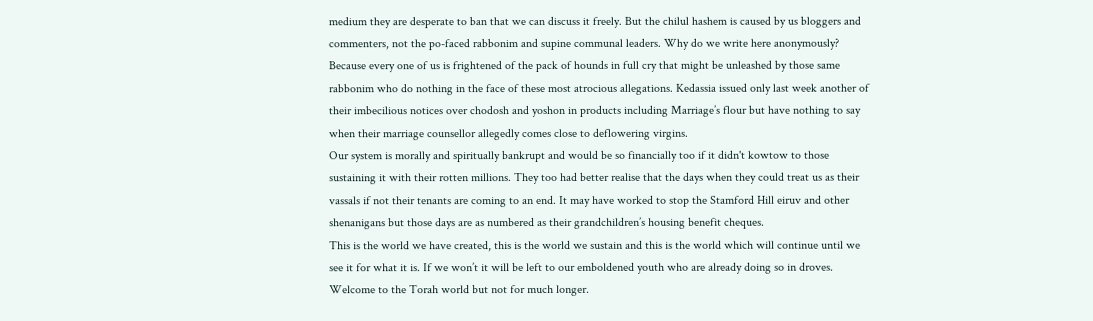medium they are desperate to ban that we can discuss it freely. But the chilul hashem is caused by us bloggers and commenters, not the po-faced rabbonim and supine communal leaders. Why do we write here anonymously? Because every one of us is frightened of the pack of hounds in full cry that might be unleashed by those same rabbonim who do nothing in the face of these most atrocious allegations. Kedassia issued only last week another of their imbecilious notices over chodosh and yoshon in products including Marriage’s flour but have nothing to say when their marriage counsellor allegedly comes close to deflowering virgins.
Our system is morally and spiritually bankrupt and would be so financially too if it didn't kowtow to those sustaining it with their rotten millions. They too had better realise that the days when they could treat us as their vassals if not their tenants are coming to an end. It may have worked to stop the Stamford Hill eiruv and other shenanigans but those days are as numbered as their grandchildren’s housing benefit cheques.
This is the world we have created, this is the world we sustain and this is the world which will continue until we see it for what it is. If we won’t it will be left to our emboldened youth who are already doing so in droves.
Welcome to the Torah world but not for much longer.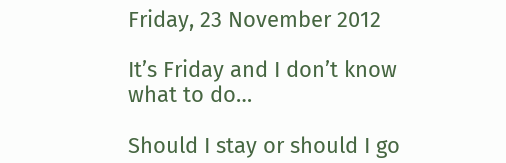Friday, 23 November 2012

It’s Friday and I don’t know what to do…

Should I stay or should I go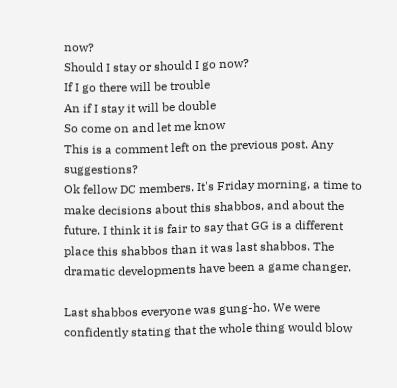now?
Should I stay or should I go now?
If I go there will be trouble
An if I stay it will be double
So come on and let me know
This is a comment left on the previous post. Any suggestions?
Ok fellow DC members. It's Friday morning, a time to make decisions about this shabbos, and about the future. I think it is fair to say that GG is a different place this shabbos than it was last shabbos. The dramatic developments have been a game changer.

Last shabbos everyone was gung-ho. We were confidently stating that the whole thing would blow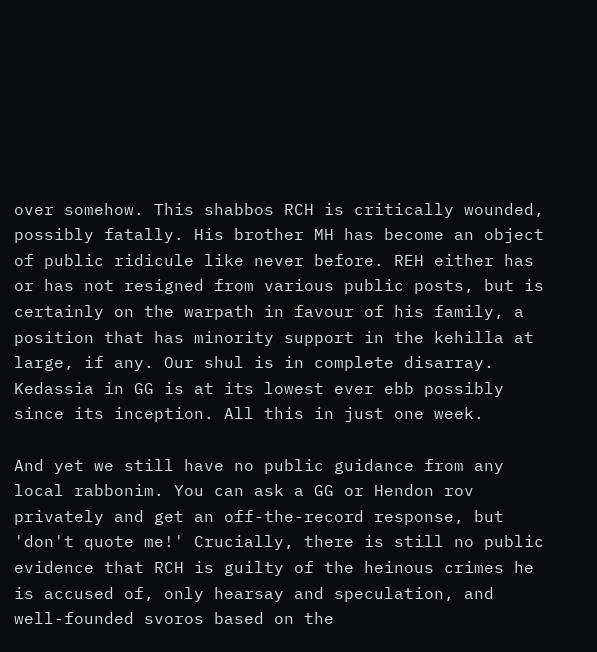over somehow. This shabbos RCH is critically wounded, possibly fatally. His brother MH has become an object of public ridicule like never before. REH either has or has not resigned from various public posts, but is certainly on the warpath in favour of his family, a position that has minority support in the kehilla at large, if any. Our shul is in complete disarray. Kedassia in GG is at its lowest ever ebb possibly since its inception. All this in just one week.

And yet we still have no public guidance from any local rabbonim. You can ask a GG or Hendon rov privately and get an off-the-record response, but 'don't quote me!' Crucially, there is still no public evidence that RCH is guilty of the heinous crimes he is accused of, only hearsay and speculation, and well-founded svoros based on the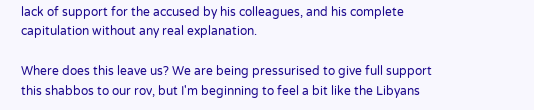lack of support for the accused by his colleagues, and his complete capitulation without any real explanation.

Where does this leave us? We are being pressurised to give full support this shabbos to our rov, but I'm beginning to feel a bit like the Libyans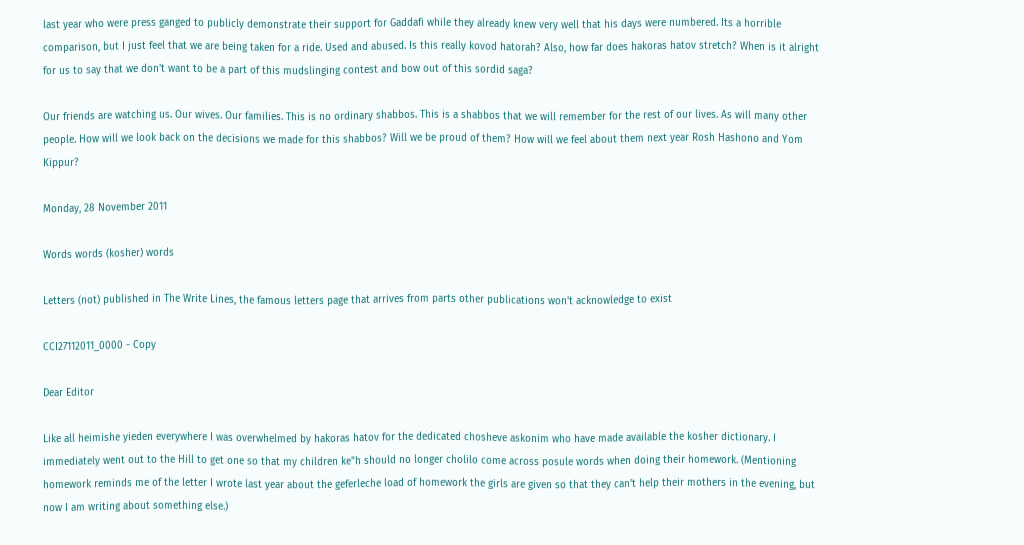last year who were press ganged to publicly demonstrate their support for Gaddafi while they already knew very well that his days were numbered. Its a horrible comparison, but I just feel that we are being taken for a ride. Used and abused. Is this really kovod hatorah? Also, how far does hakoras hatov stretch? When is it alright for us to say that we don't want to be a part of this mudslinging contest and bow out of this sordid saga?

Our friends are watching us. Our wives. Our families. This is no ordinary shabbos. This is a shabbos that we will remember for the rest of our lives. As will many other people. How will we look back on the decisions we made for this shabbos? Will we be proud of them? How will we feel about them next year Rosh Hashono and Yom Kippur?

Monday, 28 November 2011

Words words (kosher) words

Letters (not) published in The Write Lines, the famous letters page that arrives from parts other publications won't acknowledge to exist

CCI27112011_0000 - Copy

Dear Editor

Like all heimishe yieden everywhere I was overwhelmed by hakoras hatov for the dedicated chosheve askonim who have made available the kosher dictionary. I immediately went out to the Hill to get one so that my children ke"h should no longer cholilo come across posule words when doing their homework. (Mentioning homework reminds me of the letter I wrote last year about the geferleche load of homework the girls are given so that they can't help their mothers in the evening, but now I am writing about something else.)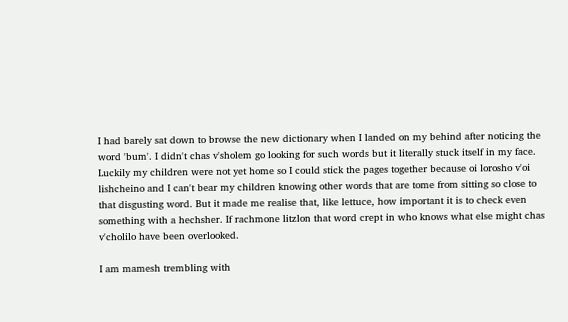I had barely sat down to browse the new dictionary when I landed on my behind after noticing the word 'bum'. I didn't chas v'sholem go looking for such words but it literally stuck itself in my face. Luckily my children were not yet home so I could stick the pages together because oi lorosho v'oi lishcheino and I can't bear my children knowing other words that are tome from sitting so close to that disgusting word. But it made me realise that, like lettuce, how important it is to check even something with a hechsher. If rachmone litzlon that word crept in who knows what else might chas v'cholilo have been overlooked.

I am mamesh trembling with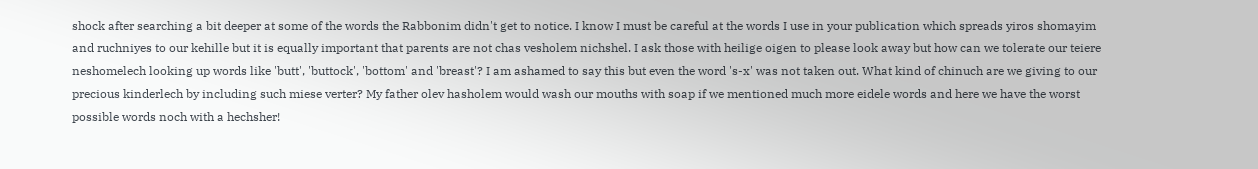shock after searching a bit deeper at some of the words the Rabbonim didn't get to notice. I know I must be careful at the words I use in your publication which spreads yiros shomayim and ruchniyes to our kehille but it is equally important that parents are not chas vesholem nichshel. I ask those with heilige oigen to please look away but how can we tolerate our teiere neshomelech looking up words like 'butt', 'buttock', 'bottom' and 'breast'? I am ashamed to say this but even the word 's-x' was not taken out. What kind of chinuch are we giving to our precious kinderlech by including such miese verter? My father olev hasholem would wash our mouths with soap if we mentioned much more eidele words and here we have the worst possible words noch with a hechsher!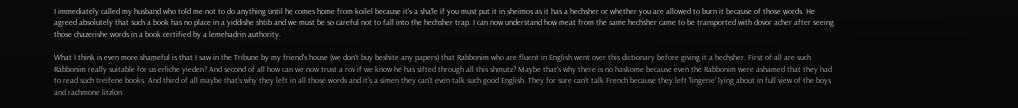I immediately called my husband who told me not to do anything until he comes home from koilel because it's a sha'le if you must put it in sheimos as it has a hechsher or whether you are allowed to burn it because of those words. He agreed absolutely that such a book has no place in a yiddishe shtib and we must be so careful not to fall into the hechsher trap. I can now understand how meat from the same hechsher came to be transported with dovor acher after seeing those chazerishe words in a book certified by a lemehadrin authority.

What I think is even more shameful is that I saw in the Tribune by my friend's house (we don't buy beshite any papers) that Rabbonim who are fluent in English went over this dictionary before giving it a hechsher. First of all are such Rabbonim really suitable for us erliche yieden? And second of all how can we now trust a rov if we know he has sifted through all this shmutz? Maybe that's why there is no haskome because even the Rabbonim were ashamed that they had to read such treifene books. And third of all maybe that’s why they left in all those words and it's a simen they can't even talk such good English. They for sure can't talk French because they left 'lingerie' lying about in full view of the boys and rachmone litzlon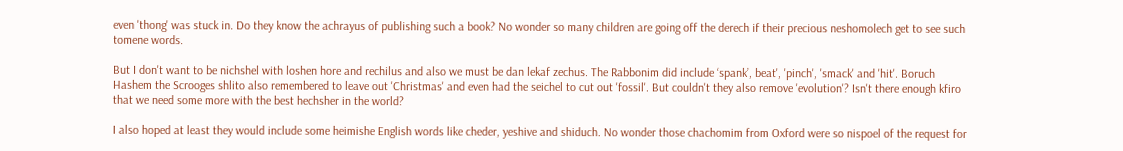even 'thong' was stuck in. Do they know the achrayus of publishing such a book? No wonder so many children are going off the derech if their precious neshomolech get to see such tomene words.

But I don't want to be nichshel with loshen hore and rechilus and also we must be dan lekaf zechus. The Rabbonim did include ‘spank’, beat', 'pinch', 'smack' and 'hit'. Boruch Hashem the Scrooges shlito also remembered to leave out 'Christmas' and even had the seichel to cut out 'fossil'. But couldn't they also remove 'evolution'? Isn't there enough kfiro that we need some more with the best hechsher in the world?

I also hoped at least they would include some heimishe English words like cheder, yeshive and shiduch. No wonder those chachomim from Oxford were so nispoel of the request for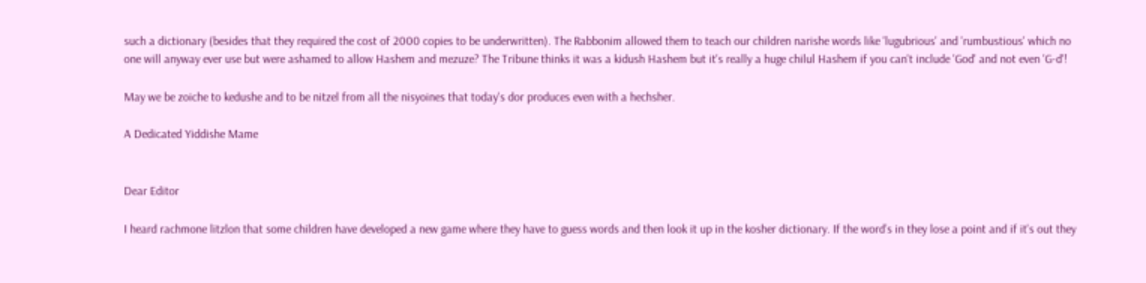such a dictionary (besides that they required the cost of 2000 copies to be underwritten). The Rabbonim allowed them to teach our children narishe words like 'lugubrious' and 'rumbustious' which no one will anyway ever use but were ashamed to allow Hashem and mezuze? The Tribune thinks it was a kidush Hashem but it's really a huge chilul Hashem if you can't include 'God' and not even 'G-d'!

May we be zoiche to kedushe and to be nitzel from all the nisyoines that today's dor produces even with a hechsher.

A Dedicated Yiddishe Mame


Dear Editor

I heard rachmone litzlon that some children have developed a new game where they have to guess words and then look it up in the kosher dictionary. If the word’s in they lose a point and if it's out they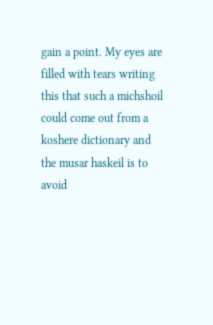gain a point. My eyes are filled with tears writing this that such a michshoil could come out from a koshere dictionary and the musar haskeil is to avoid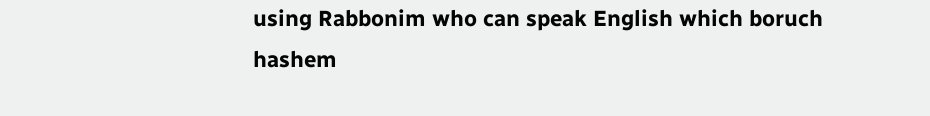using Rabbonim who can speak English which boruch hashem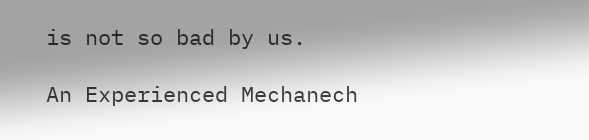is not so bad by us.

An Experienced Mechanech